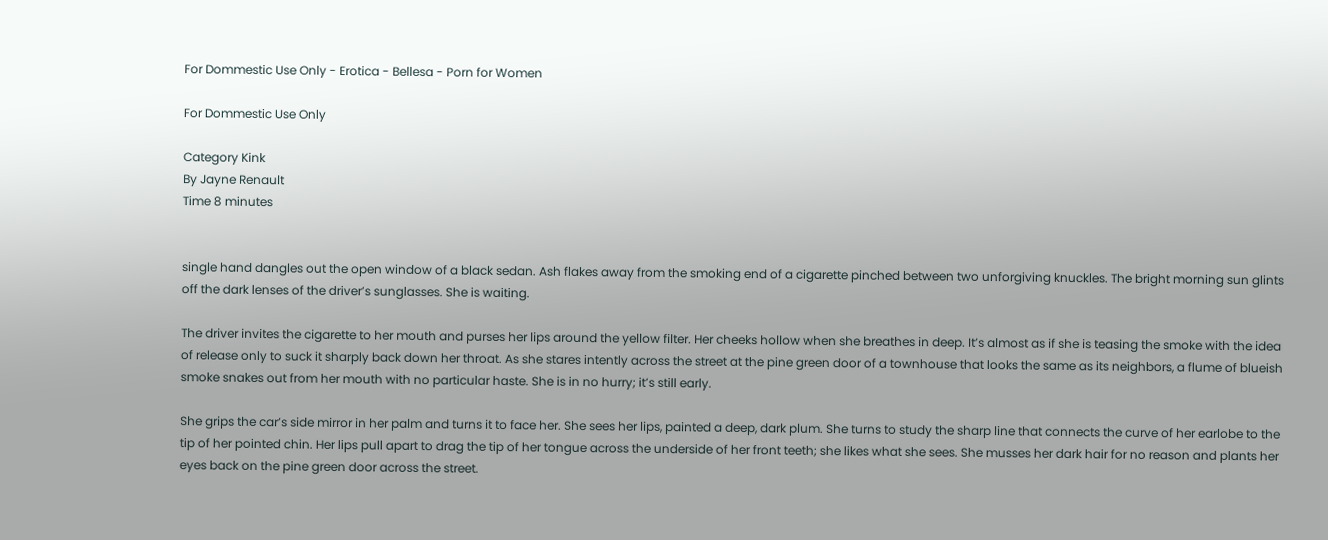For Dommestic Use Only - Erotica - Bellesa - Porn for Women

For Dommestic Use Only

Category Kink
By Jayne Renault
Time 8 minutes


single hand dangles out the open window of a black sedan. Ash flakes away from the smoking end of a cigarette pinched between two unforgiving knuckles. The bright morning sun glints off the dark lenses of the driver’s sunglasses. She is waiting.

The driver invites the cigarette to her mouth and purses her lips around the yellow filter. Her cheeks hollow when she breathes in deep. It’s almost as if she is teasing the smoke with the idea of release only to suck it sharply back down her throat. As she stares intently across the street at the pine green door of a townhouse that looks the same as its neighbors, a flume of blueish smoke snakes out from her mouth with no particular haste. She is in no hurry; it’s still early.

She grips the car’s side mirror in her palm and turns it to face her. She sees her lips, painted a deep, dark plum. She turns to study the sharp line that connects the curve of her earlobe to the tip of her pointed chin. Her lips pull apart to drag the tip of her tongue across the underside of her front teeth; she likes what she sees. She musses her dark hair for no reason and plants her eyes back on the pine green door across the street.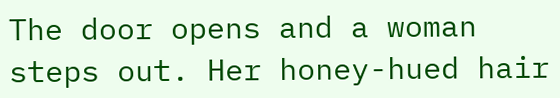The door opens and a woman steps out. Her honey-hued hair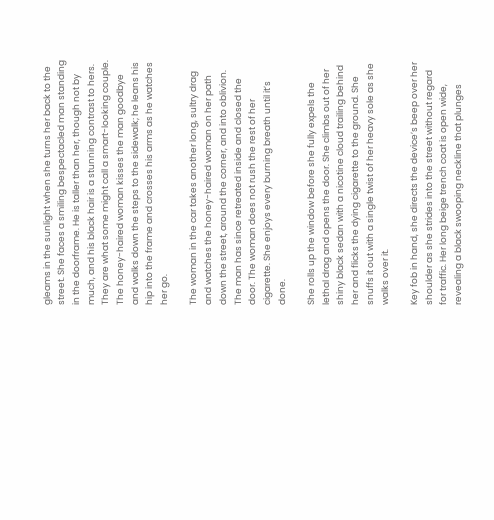gleams in the sunlight when she turns her back to the street. She faces a smiling bespectacled man standing in the doorframe. He is taller than her, though not by much, and his black hair is a stunning contrast to hers. They are what some might call a smart-looking couple. The honey-haired woman kisses the man goodbye and walks down the steps to the sidewalk; he leans his hip into the frame and crosses his arms as he watches her go.

The woman in the car takes another long, sultry drag and watches the honey-haired woman on her path down the street, around the corner, and into oblivion. The man has since retreated inside and closed the door. The woman does not rush the rest of her cigarette. She enjoys every burning breath until it’s done.

She rolls up the window before she fully expels the lethal drag and opens the door. She climbs out of her shiny black sedan with a nicotine cloud trailing behind her and flicks the dying cigarette to the ground. She snuffs it out with a single twist of her heavy sole as she walks over it.

Key fob in hand, she directs the device’s beep over her shoulder as she strides into the street without regard for traffic. Her long beige trench coat is open wide, revealing a black swooping neckline that plunges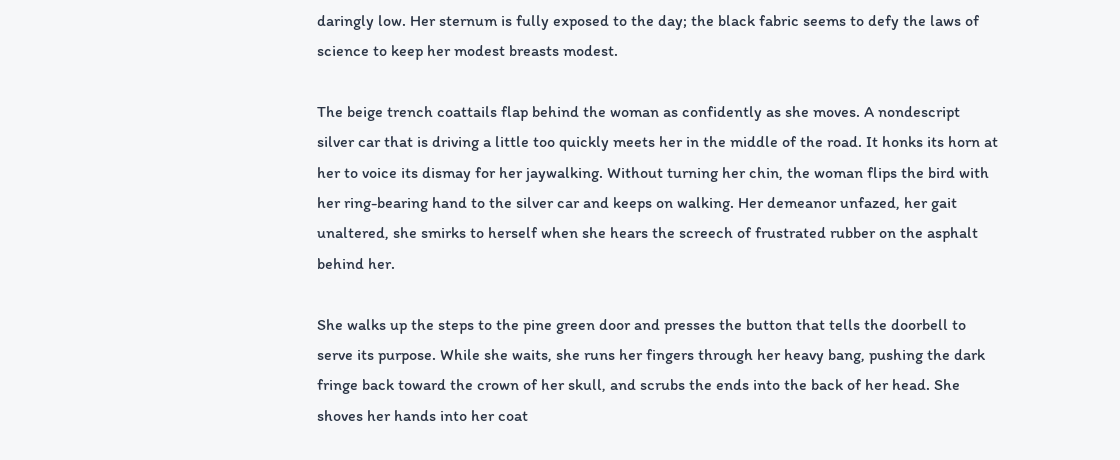daringly low. Her sternum is fully exposed to the day; the black fabric seems to defy the laws of science to keep her modest breasts modest.

The beige trench coattails flap behind the woman as confidently as she moves. A nondescript silver car that is driving a little too quickly meets her in the middle of the road. It honks its horn at her to voice its dismay for her jaywalking. Without turning her chin, the woman flips the bird with her ring-bearing hand to the silver car and keeps on walking. Her demeanor unfazed, her gait unaltered, she smirks to herself when she hears the screech of frustrated rubber on the asphalt behind her.

She walks up the steps to the pine green door and presses the button that tells the doorbell to serve its purpose. While she waits, she runs her fingers through her heavy bang, pushing the dark fringe back toward the crown of her skull, and scrubs the ends into the back of her head. She shoves her hands into her coat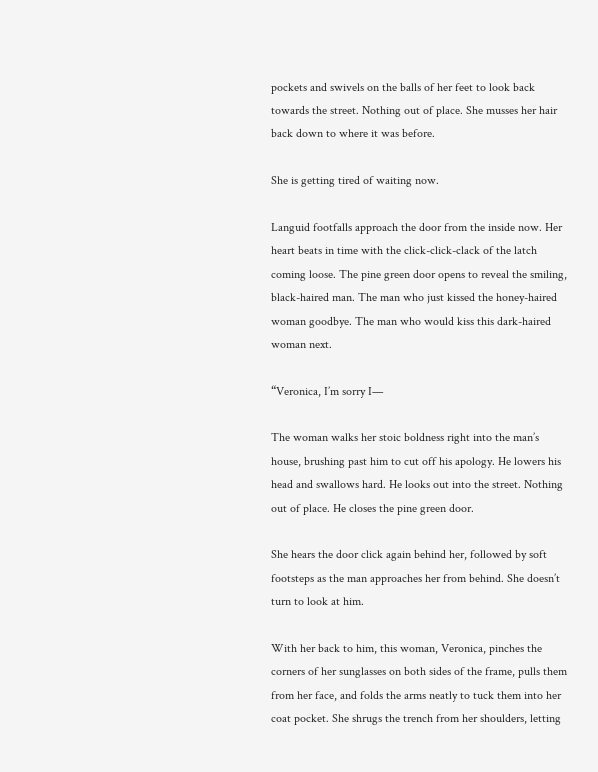pockets and swivels on the balls of her feet to look back towards the street. Nothing out of place. She musses her hair back down to where it was before.

She is getting tired of waiting now.

Languid footfalls approach the door from the inside now. Her heart beats in time with the click-click-clack of the latch coming loose. The pine green door opens to reveal the smiling, black-haired man. The man who just kissed the honey-haired woman goodbye. The man who would kiss this dark-haired woman next.

“Veronica, I’m sorry I—

The woman walks her stoic boldness right into the man’s house, brushing past him to cut off his apology. He lowers his head and swallows hard. He looks out into the street. Nothing out of place. He closes the pine green door.

She hears the door click again behind her, followed by soft footsteps as the man approaches her from behind. She doesn’t turn to look at him.

With her back to him, this woman, Veronica, pinches the corners of her sunglasses on both sides of the frame, pulls them from her face, and folds the arms neatly to tuck them into her coat pocket. She shrugs the trench from her shoulders, letting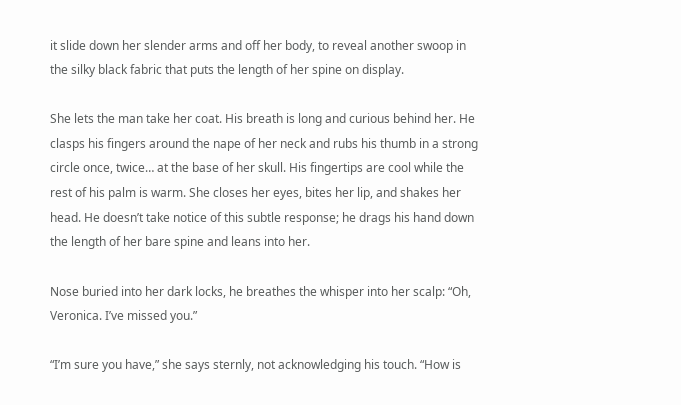it slide down her slender arms and off her body, to reveal another swoop in the silky black fabric that puts the length of her spine on display.

She lets the man take her coat. His breath is long and curious behind her. He clasps his fingers around the nape of her neck and rubs his thumb in a strong circle once, twice… at the base of her skull. His fingertips are cool while the rest of his palm is warm. She closes her eyes, bites her lip, and shakes her head. He doesn’t take notice of this subtle response; he drags his hand down the length of her bare spine and leans into her.

Nose buried into her dark locks, he breathes the whisper into her scalp: “Oh, Veronica. I’ve missed you.”

“I’m sure you have,” she says sternly, not acknowledging his touch. “How is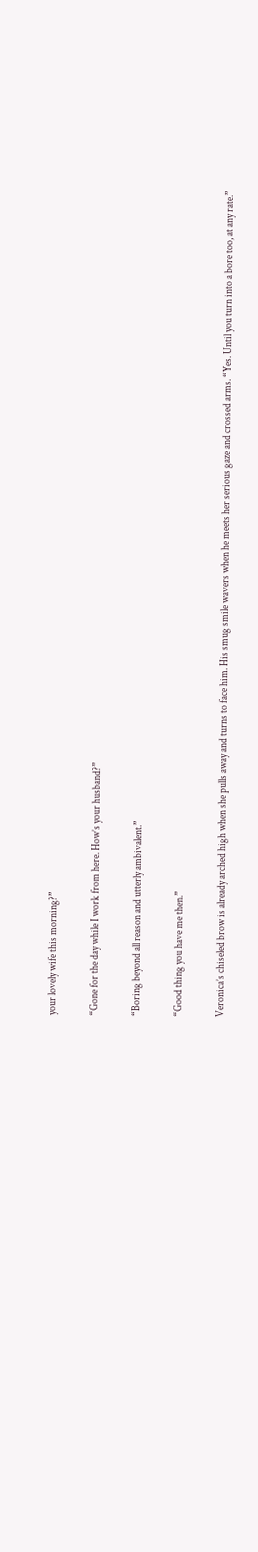your lovely wife this morning?”

“Gone for the day while I work from here. How’s your husband?”

“Boring beyond all reason and utterly ambivalent.”

“Good thing you have me then.”

Veronica’s chiseled brow is already arched high when she pulls away and turns to face him. His smug smile wavers when he meets her serious gaze and crossed arms. “Yes. Until you turn into a bore too, at any rate.”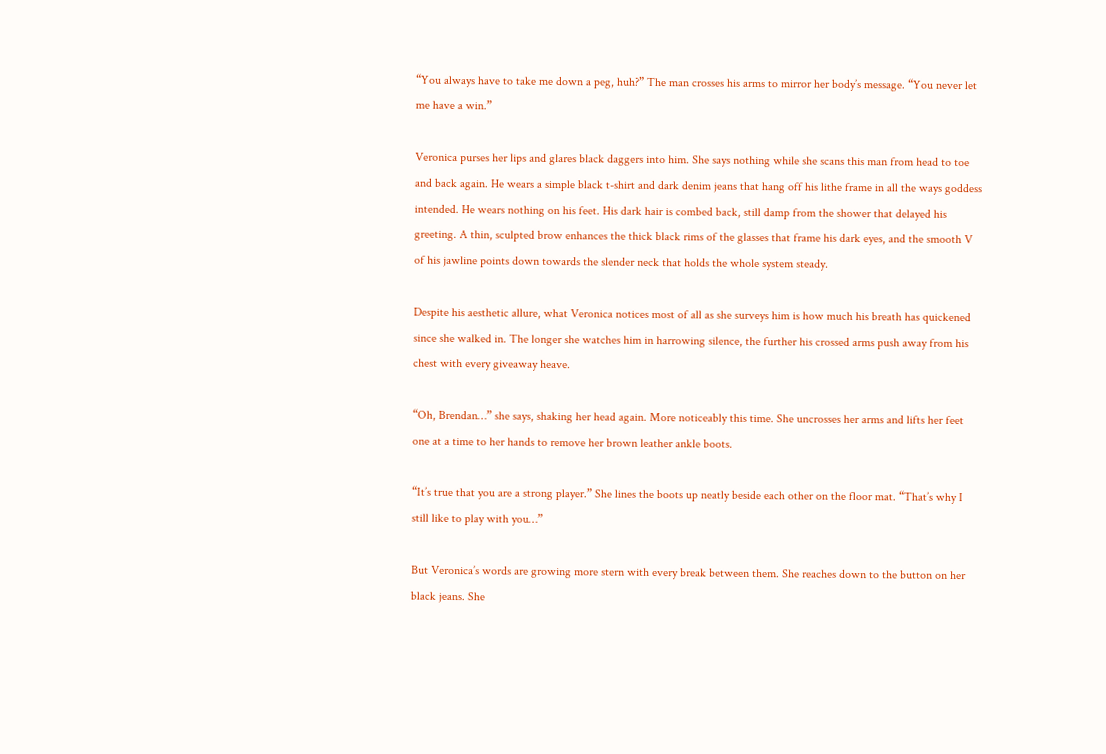“You always have to take me down a peg, huh?” The man crosses his arms to mirror her body’s message. “You never let me have a win.”

Veronica purses her lips and glares black daggers into him. She says nothing while she scans this man from head to toe and back again. He wears a simple black t-shirt and dark denim jeans that hang off his lithe frame in all the ways goddess intended. He wears nothing on his feet. His dark hair is combed back, still damp from the shower that delayed his greeting. A thin, sculpted brow enhances the thick black rims of the glasses that frame his dark eyes, and the smooth V of his jawline points down towards the slender neck that holds the whole system steady.

Despite his aesthetic allure, what Veronica notices most of all as she surveys him is how much his breath has quickened since she walked in. The longer she watches him in harrowing silence, the further his crossed arms push away from his chest with every giveaway heave.

“Oh, Brendan…” she says, shaking her head again. More noticeably this time. She uncrosses her arms and lifts her feet one at a time to her hands to remove her brown leather ankle boots.

“It’s true that you are a strong player.” She lines the boots up neatly beside each other on the floor mat. “That’s why I still like to play with you…”

But Veronica’s words are growing more stern with every break between them. She reaches down to the button on her black jeans. She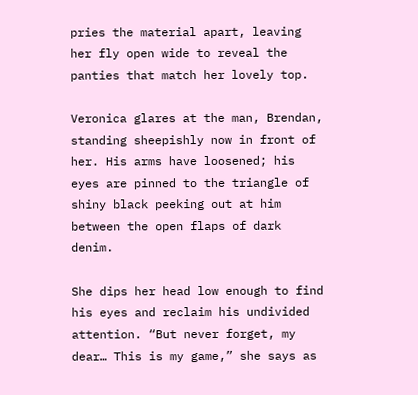pries the material apart, leaving her fly open wide to reveal the panties that match her lovely top.

Veronica glares at the man, Brendan, standing sheepishly now in front of her. His arms have loosened; his eyes are pinned to the triangle of shiny black peeking out at him between the open flaps of dark denim.

She dips her head low enough to find his eyes and reclaim his undivided attention. “But never forget, my dear… This is my game,” she says as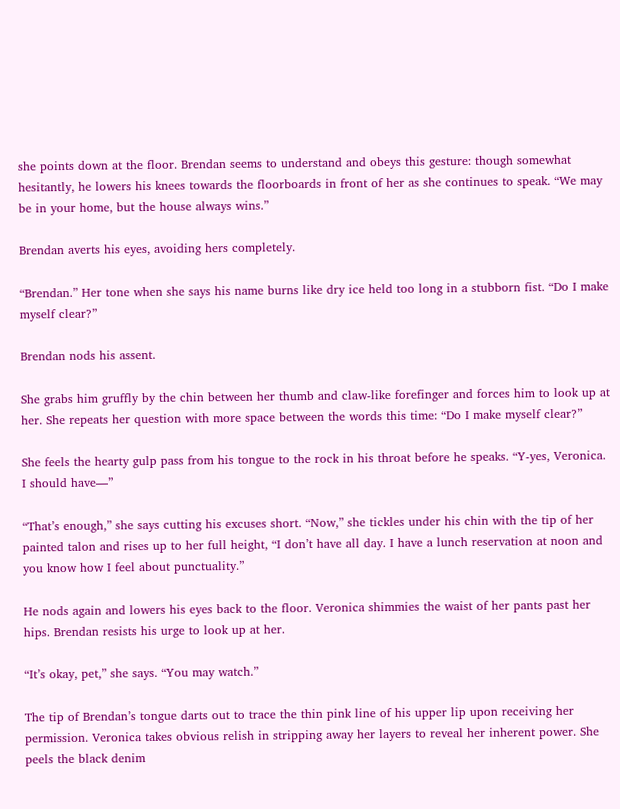she points down at the floor. Brendan seems to understand and obeys this gesture: though somewhat hesitantly, he lowers his knees towards the floorboards in front of her as she continues to speak. “We may be in your home, but the house always wins.”

Brendan averts his eyes, avoiding hers completely.

“Brendan.” Her tone when she says his name burns like dry ice held too long in a stubborn fist. “Do I make myself clear?”

Brendan nods his assent.

She grabs him gruffly by the chin between her thumb and claw-like forefinger and forces him to look up at her. She repeats her question with more space between the words this time: “Do I make myself clear?”

She feels the hearty gulp pass from his tongue to the rock in his throat before he speaks. “Y-yes, Veronica. I should have—”

“That’s enough,” she says cutting his excuses short. “Now,” she tickles under his chin with the tip of her painted talon and rises up to her full height, “I don’t have all day. I have a lunch reservation at noon and you know how I feel about punctuality.”

He nods again and lowers his eyes back to the floor. Veronica shimmies the waist of her pants past her hips. Brendan resists his urge to look up at her.

“It’s okay, pet,” she says. “You may watch.”

The tip of Brendan’s tongue darts out to trace the thin pink line of his upper lip upon receiving her permission. Veronica takes obvious relish in stripping away her layers to reveal her inherent power. She peels the black denim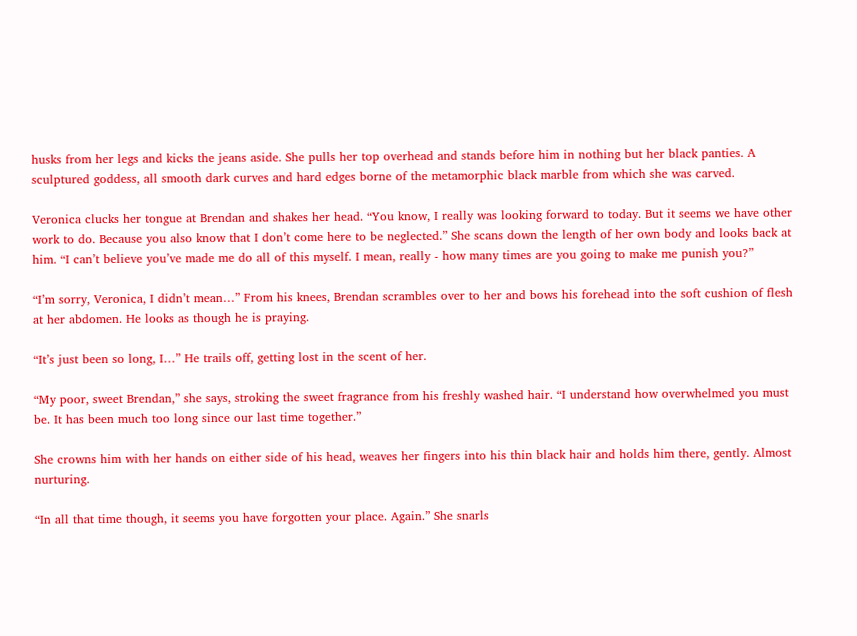husks from her legs and kicks the jeans aside. She pulls her top overhead and stands before him in nothing but her black panties. A sculptured goddess, all smooth dark curves and hard edges borne of the metamorphic black marble from which she was carved.

Veronica clucks her tongue at Brendan and shakes her head. “You know, I really was looking forward to today. But it seems we have other work to do. Because you also know that I don’t come here to be neglected.” She scans down the length of her own body and looks back at him. “I can’t believe you’ve made me do all of this myself. I mean, really - how many times are you going to make me punish you?”

“I’m sorry, Veronica, I didn’t mean…” From his knees, Brendan scrambles over to her and bows his forehead into the soft cushion of flesh at her abdomen. He looks as though he is praying.

“It’s just been so long, I…” He trails off, getting lost in the scent of her.

“My poor, sweet Brendan,” she says, stroking the sweet fragrance from his freshly washed hair. “I understand how overwhelmed you must be. It has been much too long since our last time together.”

She crowns him with her hands on either side of his head, weaves her fingers into his thin black hair and holds him there, gently. Almost nurturing.

“In all that time though, it seems you have forgotten your place. Again.” She snarls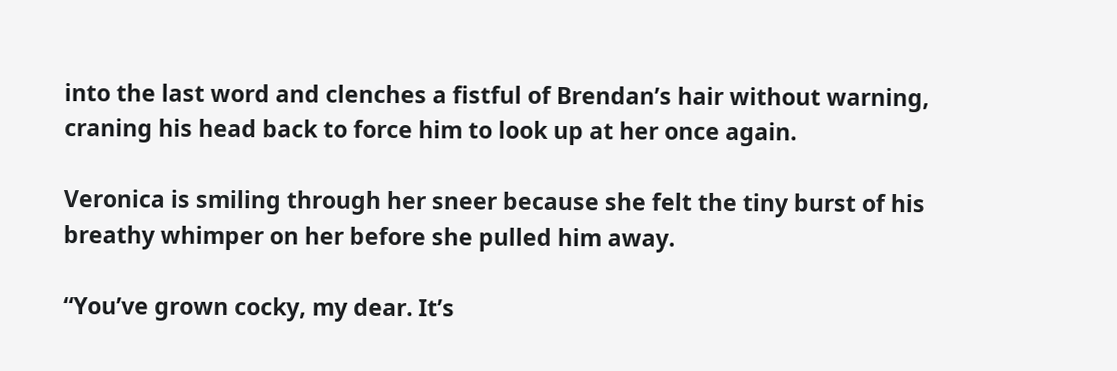into the last word and clenches a fistful of Brendan’s hair without warning, craning his head back to force him to look up at her once again.

Veronica is smiling through her sneer because she felt the tiny burst of his breathy whimper on her before she pulled him away.

“You’ve grown cocky, my dear. It’s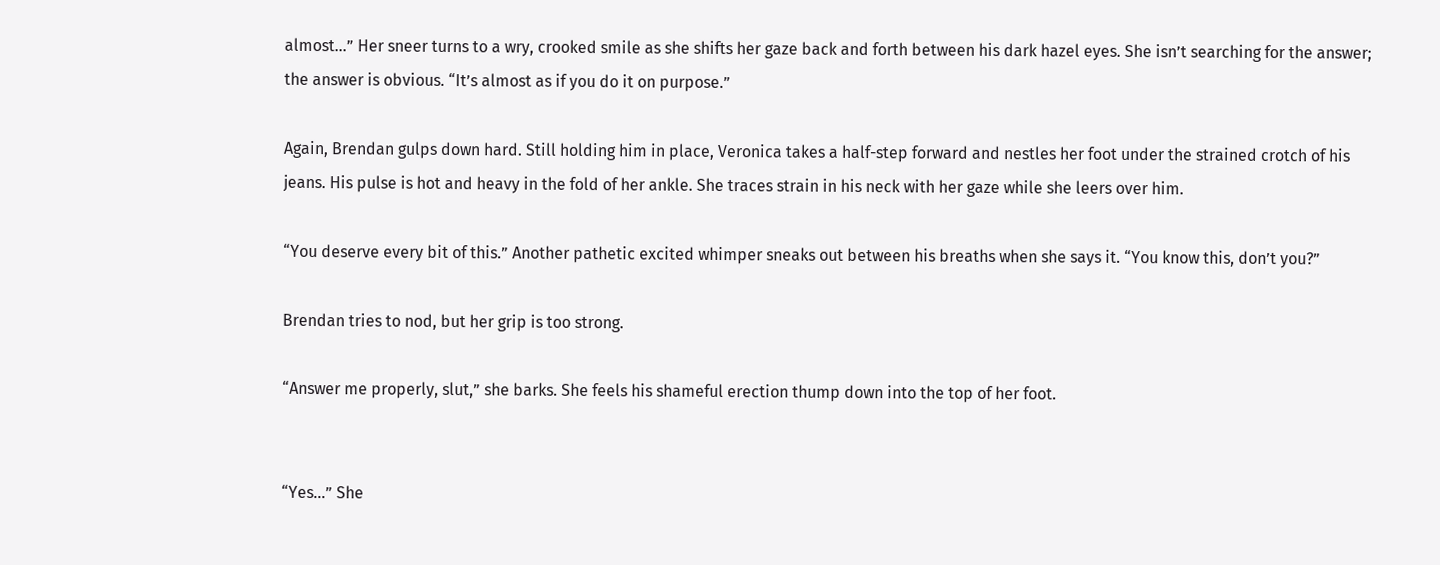almost…” Her sneer turns to a wry, crooked smile as she shifts her gaze back and forth between his dark hazel eyes. She isn’t searching for the answer; the answer is obvious. “It’s almost as if you do it on purpose.”

Again, Brendan gulps down hard. Still holding him in place, Veronica takes a half-step forward and nestles her foot under the strained crotch of his jeans. His pulse is hot and heavy in the fold of her ankle. She traces strain in his neck with her gaze while she leers over him.

“You deserve every bit of this.” Another pathetic excited whimper sneaks out between his breaths when she says it. “You know this, don’t you?”

Brendan tries to nod, but her grip is too strong.

“Answer me properly, slut,” she barks. She feels his shameful erection thump down into the top of her foot.


“Yes…” She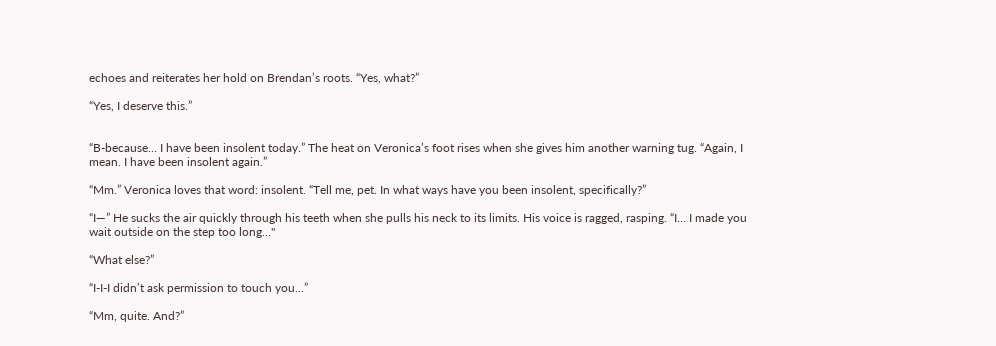echoes and reiterates her hold on Brendan’s roots. “Yes, what?”

“Yes, I deserve this.”


“B-because… I have been insolent today.” The heat on Veronica’s foot rises when she gives him another warning tug. “Again, I mean. I have been insolent again.”

“Mm.” Veronica loves that word: insolent. “Tell me, pet. In what ways have you been insolent, specifically?”

“I—” He sucks the air quickly through his teeth when she pulls his neck to its limits. His voice is ragged, rasping. “I… I made you wait outside on the step too long…"

“What else?”

“I-I-I didn’t ask permission to touch you…”

“Mm, quite. And?”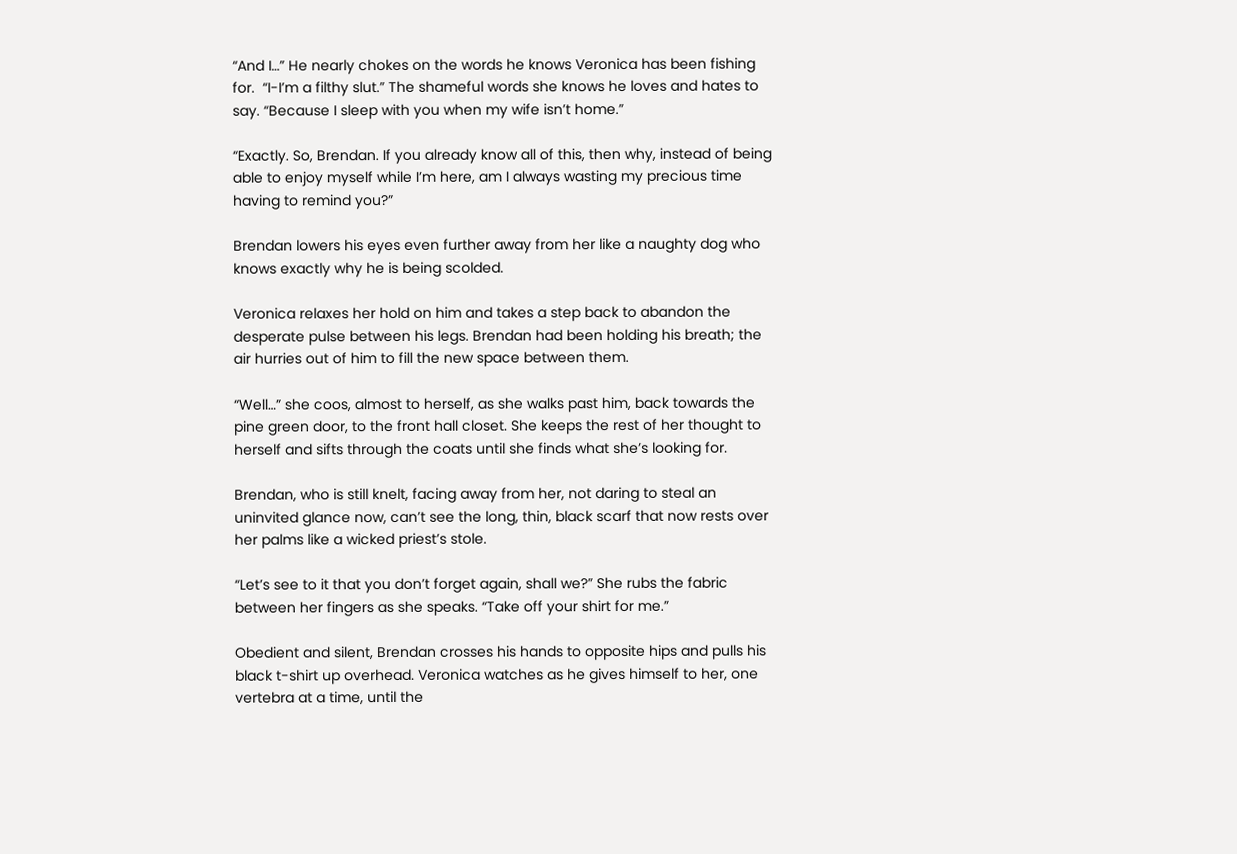“And I…” He nearly chokes on the words he knows Veronica has been fishing for.  “I-I’m a filthy slut.” The shameful words she knows he loves and hates to say. “Because I sleep with you when my wife isn’t home.”

“Exactly. So, Brendan. If you already know all of this, then why, instead of being able to enjoy myself while I’m here, am I always wasting my precious time having to remind you?”

Brendan lowers his eyes even further away from her like a naughty dog who knows exactly why he is being scolded.

Veronica relaxes her hold on him and takes a step back to abandon the desperate pulse between his legs. Brendan had been holding his breath; the air hurries out of him to fill the new space between them.

“Well…” she coos, almost to herself, as she walks past him, back towards the pine green door, to the front hall closet. She keeps the rest of her thought to herself and sifts through the coats until she finds what she’s looking for.

Brendan, who is still knelt, facing away from her, not daring to steal an uninvited glance now, can’t see the long, thin, black scarf that now rests over her palms like a wicked priest’s stole.

“Let’s see to it that you don’t forget again, shall we?” She rubs the fabric between her fingers as she speaks. “Take off your shirt for me.”

Obedient and silent, Brendan crosses his hands to opposite hips and pulls his black t-shirt up overhead. Veronica watches as he gives himself to her, one vertebra at a time, until the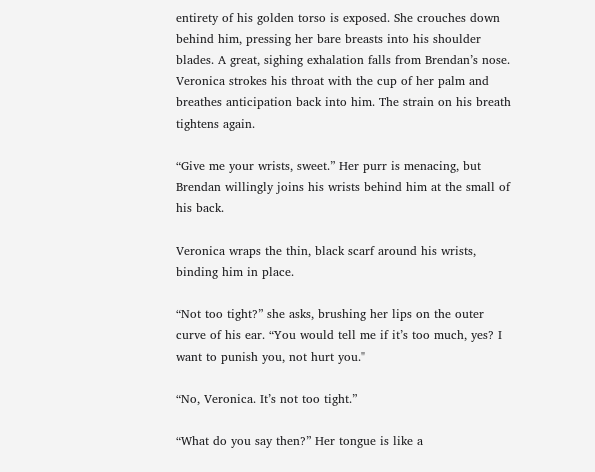entirety of his golden torso is exposed. She crouches down behind him, pressing her bare breasts into his shoulder blades. A great, sighing exhalation falls from Brendan’s nose. Veronica strokes his throat with the cup of her palm and breathes anticipation back into him. The strain on his breath tightens again.

“Give me your wrists, sweet.” Her purr is menacing, but Brendan willingly joins his wrists behind him at the small of his back.

Veronica wraps the thin, black scarf around his wrists, binding him in place.

“Not too tight?” she asks, brushing her lips on the outer curve of his ear. “You would tell me if it’s too much, yes? I want to punish you, not hurt you."

“No, Veronica. It’s not too tight.”

“What do you say then?” Her tongue is like a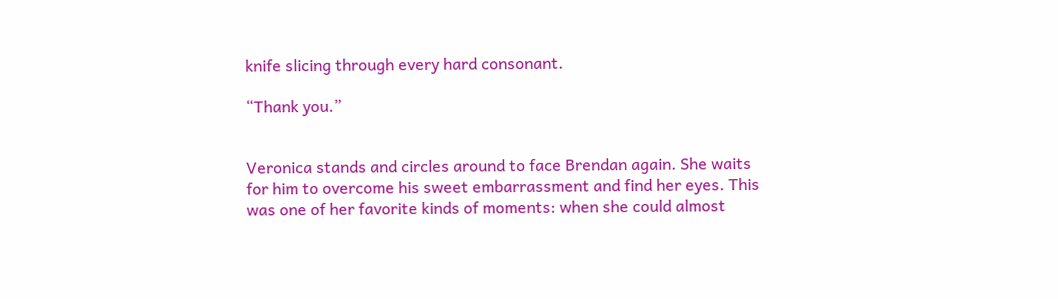knife slicing through every hard consonant.

“Thank you.”


Veronica stands and circles around to face Brendan again. She waits for him to overcome his sweet embarrassment and find her eyes. This was one of her favorite kinds of moments: when she could almost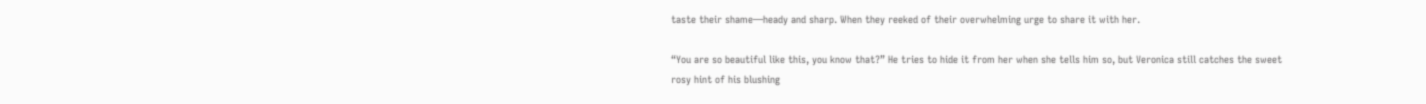taste their shame—heady and sharp. When they reeked of their overwhelming urge to share it with her.

“You are so beautiful like this, you know that?” He tries to hide it from her when she tells him so, but Veronica still catches the sweet rosy hint of his blushing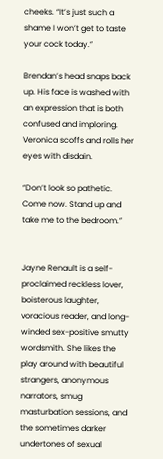cheeks. “It’s just such a shame I won’t get to taste your cock today.”

Brendan’s head snaps back up. His face is washed with an expression that is both confused and imploring. Veronica scoffs and rolls her eyes with disdain.

“Don’t look so pathetic. Come now. Stand up and take me to the bedroom.”


Jayne Renault is a self-proclaimed reckless lover, boisterous laughter, voracious reader, and long-winded sex-positive smutty wordsmith. She likes the play around with beautiful strangers, anonymous narrators, smug masturbation sessions, and the sometimes darker undertones of sexual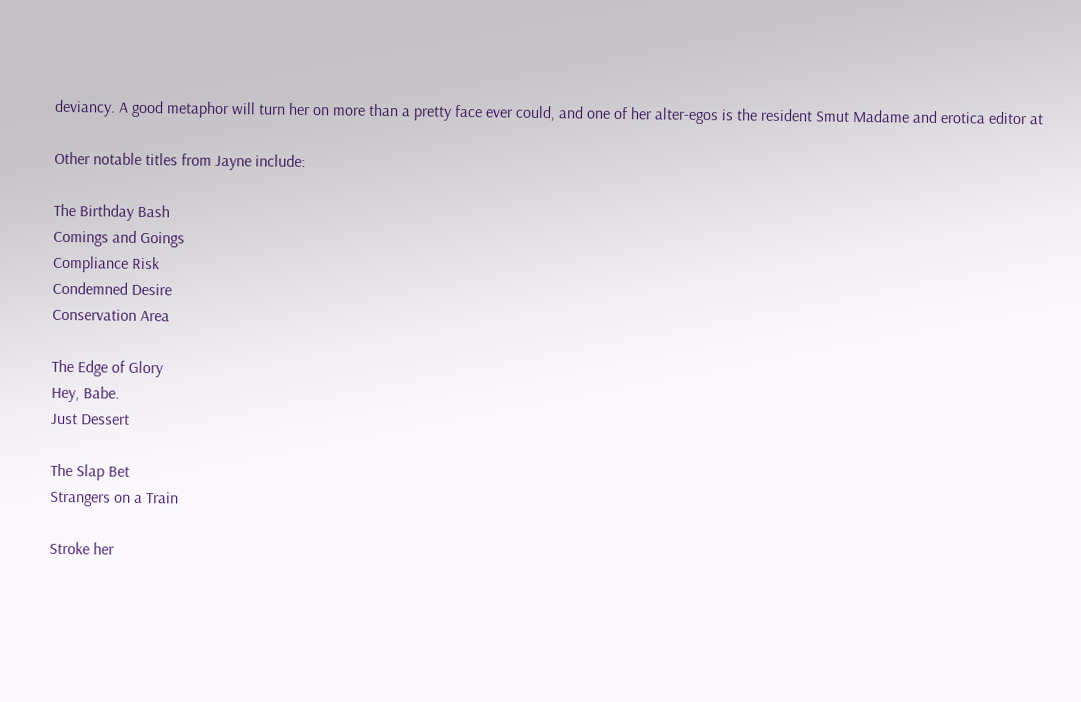deviancy. A good metaphor will turn her on more than a pretty face ever could, and one of her alter-egos is the resident Smut Madame and erotica editor at

Other notable titles from Jayne include:

The Birthday Bash
Comings and Goings
Compliance Risk
Condemned Desire
Conservation Area

The Edge of Glory
Hey, Babe.
Just Dessert

The Slap Bet
Strangers on a Train

Stroke her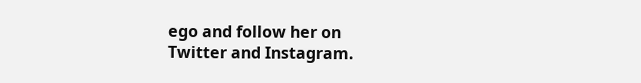ego and follow her on
Twitter and Instagram.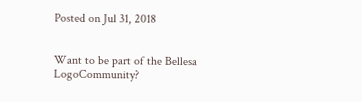Posted on Jul 31, 2018


Want to be part of the Bellesa LogoCommunity?